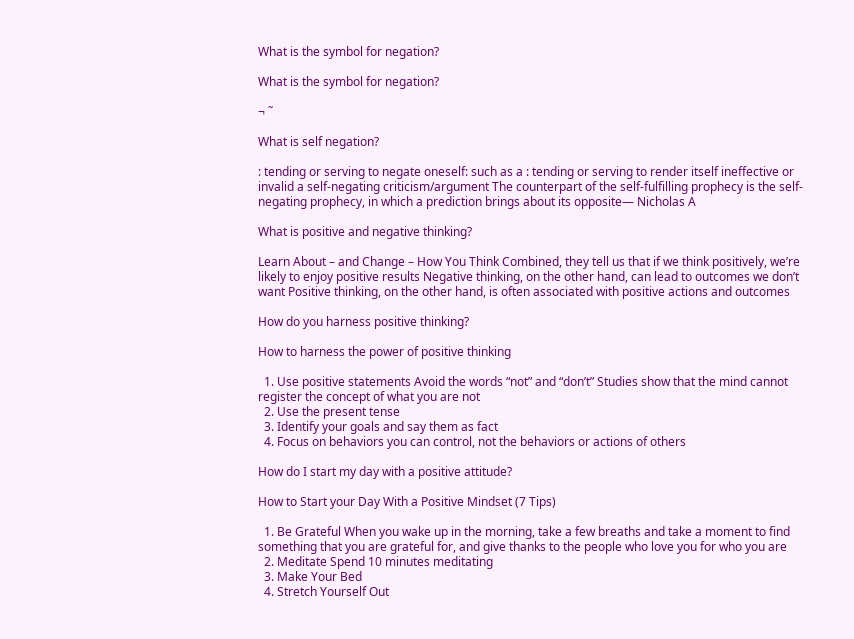What is the symbol for negation?

What is the symbol for negation?

¬ ˜

What is self negation?

: tending or serving to negate oneself: such as a : tending or serving to render itself ineffective or invalid a self-negating criticism/argument The counterpart of the self-fulfilling prophecy is the self-negating prophecy, in which a prediction brings about its opposite— Nicholas A

What is positive and negative thinking?

Learn About – and Change – How You Think Combined, they tell us that if we think positively, we’re likely to enjoy positive results Negative thinking, on the other hand, can lead to outcomes we don’t want Positive thinking, on the other hand, is often associated with positive actions and outcomes

How do you harness positive thinking?

How to harness the power of positive thinking

  1. Use positive statements Avoid the words “not” and “don’t” Studies show that the mind cannot register the concept of what you are not
  2. Use the present tense
  3. Identify your goals and say them as fact
  4. Focus on behaviors you can control, not the behaviors or actions of others

How do I start my day with a positive attitude?

How to Start your Day With a Positive Mindset (7 Tips)

  1. Be Grateful When you wake up in the morning, take a few breaths and take a moment to find something that you are grateful for, and give thanks to the people who love you for who you are
  2. Meditate Spend 10 minutes meditating
  3. Make Your Bed
  4. Stretch Yourself Out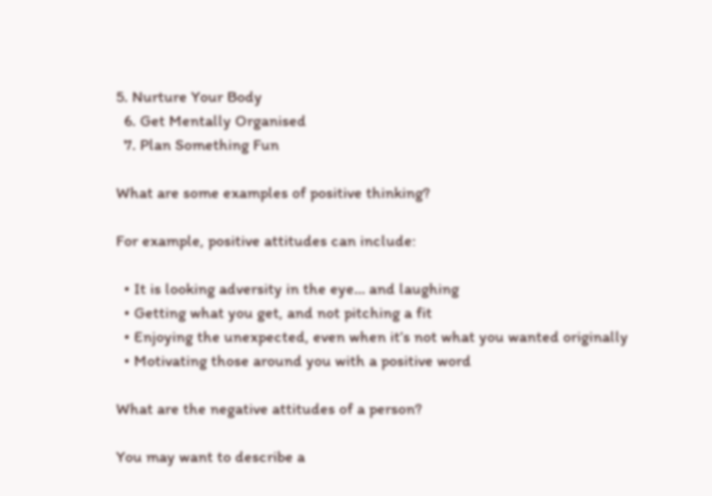5. Nurture Your Body
  6. Get Mentally Organised
  7. Plan Something Fun

What are some examples of positive thinking?

For example, positive attitudes can include:

  • It is looking adversity in the eye… and laughing
  • Getting what you get, and not pitching a fit
  • Enjoying the unexpected, even when it’s not what you wanted originally
  • Motivating those around you with a positive word

What are the negative attitudes of a person?

You may want to describe a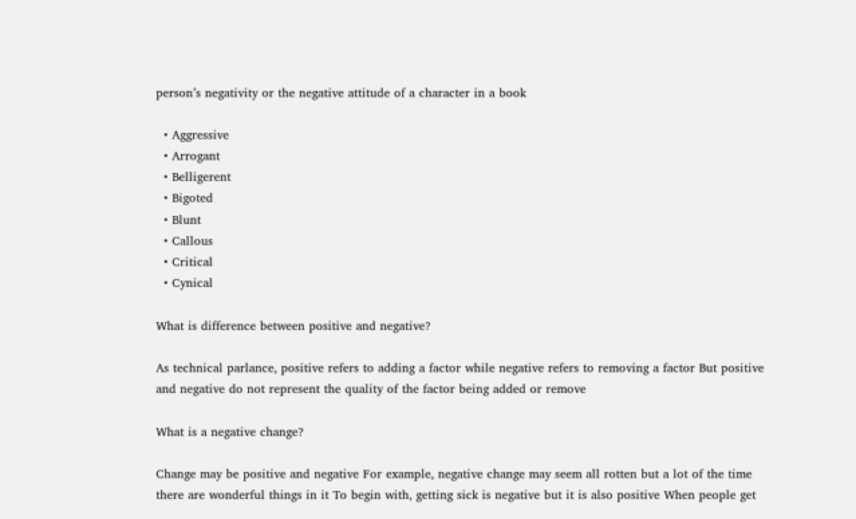person’s negativity or the negative attitude of a character in a book

  • Aggressive
  • Arrogant
  • Belligerent
  • Bigoted
  • Blunt
  • Callous
  • Critical
  • Cynical

What is difference between positive and negative?

As technical parlance, positive refers to adding a factor while negative refers to removing a factor But positive and negative do not represent the quality of the factor being added or remove

What is a negative change?

Change may be positive and negative For example, negative change may seem all rotten but a lot of the time there are wonderful things in it To begin with, getting sick is negative but it is also positive When people get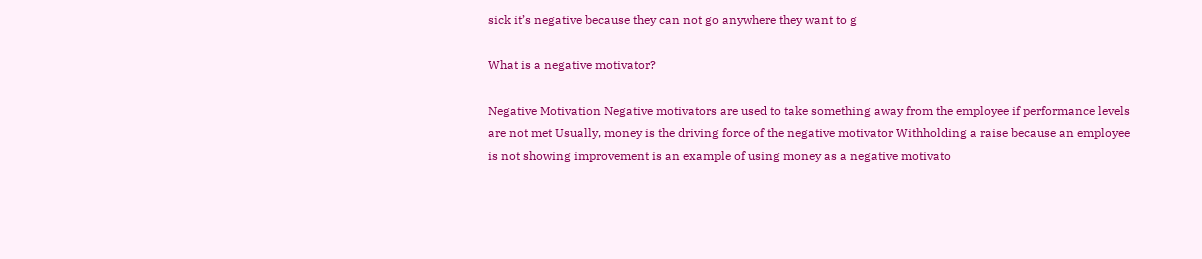sick it’s negative because they can not go anywhere they want to g

What is a negative motivator?

Negative Motivation Negative motivators are used to take something away from the employee if performance levels are not met Usually, money is the driving force of the negative motivator Withholding a raise because an employee is not showing improvement is an example of using money as a negative motivato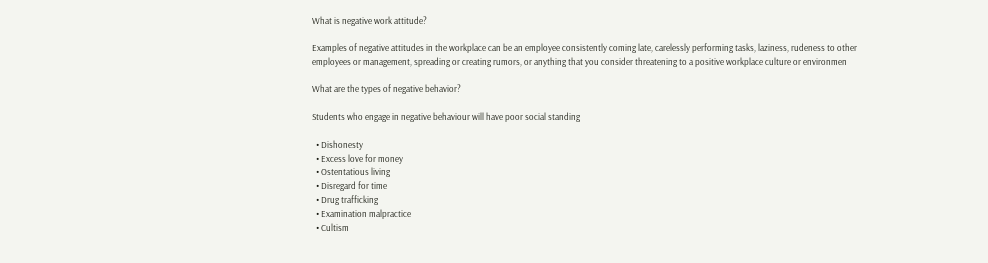What is negative work attitude?

Examples of negative attitudes in the workplace can be an employee consistently coming late, carelessly performing tasks, laziness, rudeness to other employees or management, spreading or creating rumors, or anything that you consider threatening to a positive workplace culture or environmen

What are the types of negative behavior?

Students who engage in negative behaviour will have poor social standing

  • Dishonesty
  • Excess love for money
  • Ostentatious living
  • Disregard for time
  • Drug trafficking
  • Examination malpractice
  • Cultism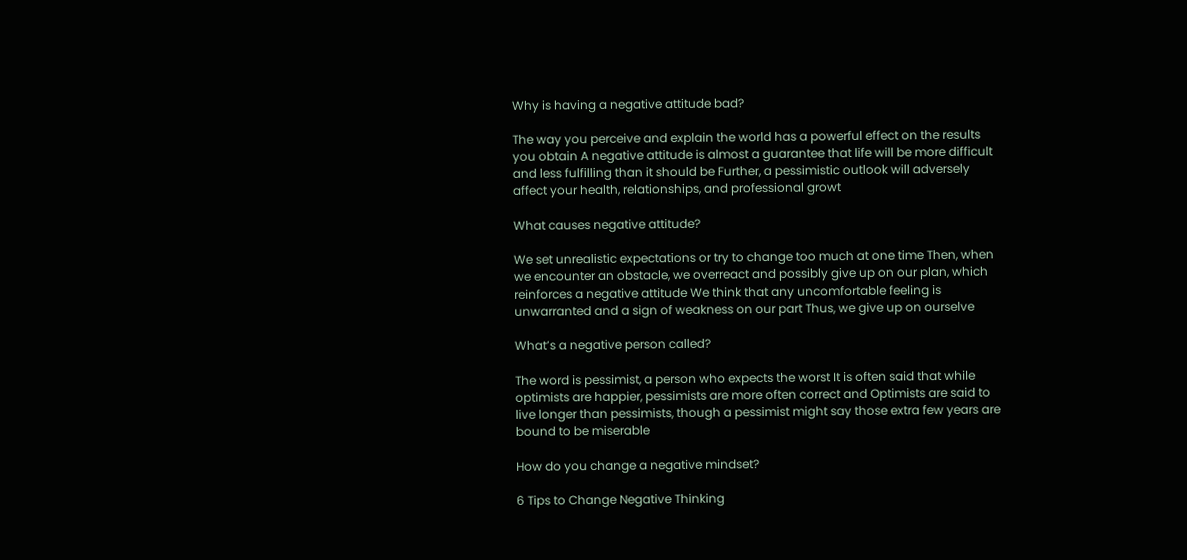Why is having a negative attitude bad?

The way you perceive and explain the world has a powerful effect on the results you obtain A negative attitude is almost a guarantee that life will be more difficult and less fulfilling than it should be Further, a pessimistic outlook will adversely affect your health, relationships, and professional growt

What causes negative attitude?

We set unrealistic expectations or try to change too much at one time Then, when we encounter an obstacle, we overreact and possibly give up on our plan, which reinforces a negative attitude We think that any uncomfortable feeling is unwarranted and a sign of weakness on our part Thus, we give up on ourselve

What’s a negative person called?

The word is pessimist, a person who expects the worst It is often said that while optimists are happier, pessimists are more often correct and Optimists are said to live longer than pessimists, though a pessimist might say those extra few years are bound to be miserable

How do you change a negative mindset?

6 Tips to Change Negative Thinking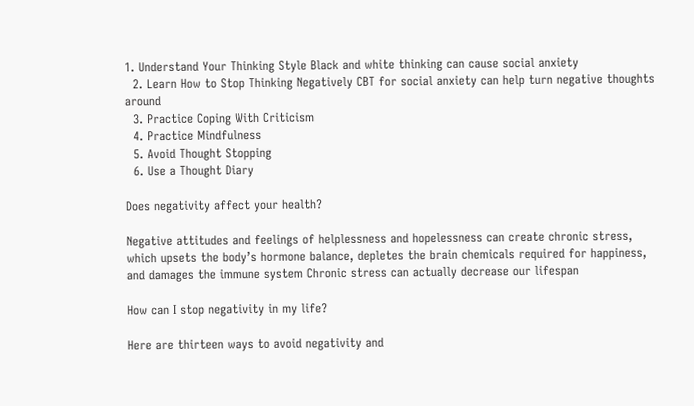1. Understand Your Thinking Style Black and white thinking can cause social anxiety
  2. Learn How to Stop Thinking Negatively CBT for social anxiety can help turn negative thoughts around
  3. Practice Coping With Criticism
  4. Practice Mindfulness
  5. Avoid Thought Stopping
  6. Use a Thought Diary

Does negativity affect your health?

Negative attitudes and feelings of helplessness and hopelessness can create chronic stress, which upsets the body’s hormone balance, depletes the brain chemicals required for happiness, and damages the immune system Chronic stress can actually decrease our lifespan

How can I stop negativity in my life?

Here are thirteen ways to avoid negativity and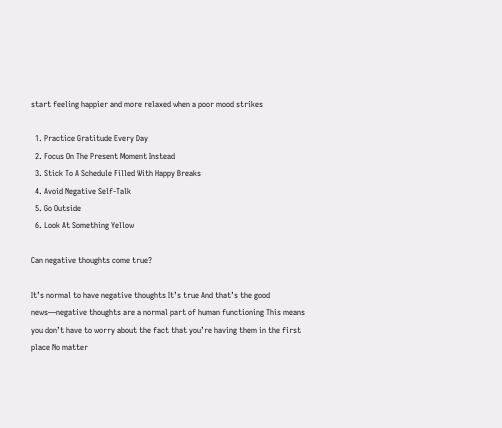start feeling happier and more relaxed when a poor mood strikes

  1. Practice Gratitude Every Day
  2. Focus On The Present Moment Instead
  3. Stick To A Schedule Filled With Happy Breaks
  4. Avoid Negative Self-Talk
  5. Go Outside
  6. Look At Something Yellow

Can negative thoughts come true?

It’s normal to have negative thoughts It’s true And that’s the good news—negative thoughts are a normal part of human functioning This means you don’t have to worry about the fact that you’re having them in the first place No matter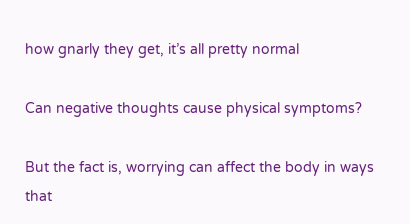how gnarly they get, it’s all pretty normal

Can negative thoughts cause physical symptoms?

But the fact is, worrying can affect the body in ways that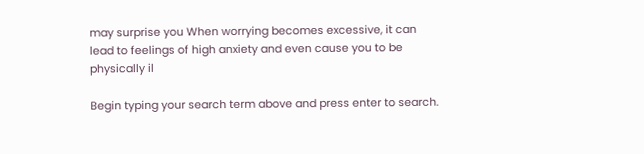may surprise you When worrying becomes excessive, it can lead to feelings of high anxiety and even cause you to be physically il

Begin typing your search term above and press enter to search.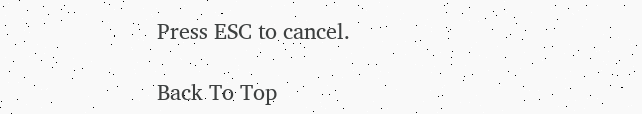Press ESC to cancel.

Back To Top